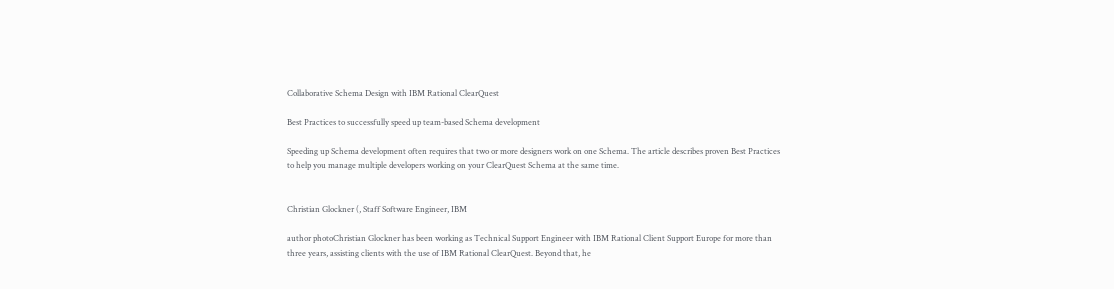Collaborative Schema Design with IBM Rational ClearQuest

Best Practices to successfully speed up team-based Schema development

Speeding up Schema development often requires that two or more designers work on one Schema. The article describes proven Best Practices to help you manage multiple developers working on your ClearQuest Schema at the same time.


Christian Glockner (, Staff Software Engineer, IBM

author photoChristian Glockner has been working as Technical Support Engineer with IBM Rational Client Support Europe for more than three years, assisting clients with the use of IBM Rational ClearQuest. Beyond that, he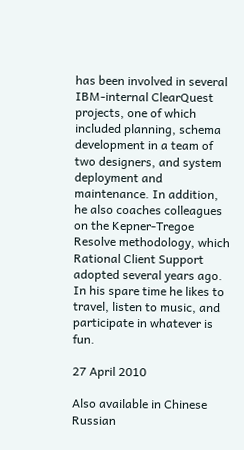has been involved in several IBM-internal ClearQuest projects, one of which included planning, schema development in a team of two designers, and system deployment and maintenance. In addition, he also coaches colleagues on the Kepner-Tregoe Resolve methodology, which Rational Client Support adopted several years ago. In his spare time he likes to travel, listen to music, and participate in whatever is fun.

27 April 2010

Also available in Chinese Russian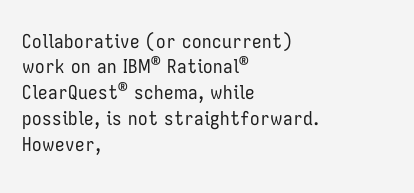Collaborative (or concurrent) work on an IBM® Rational® ClearQuest® schema, while possible, is not straightforward. However,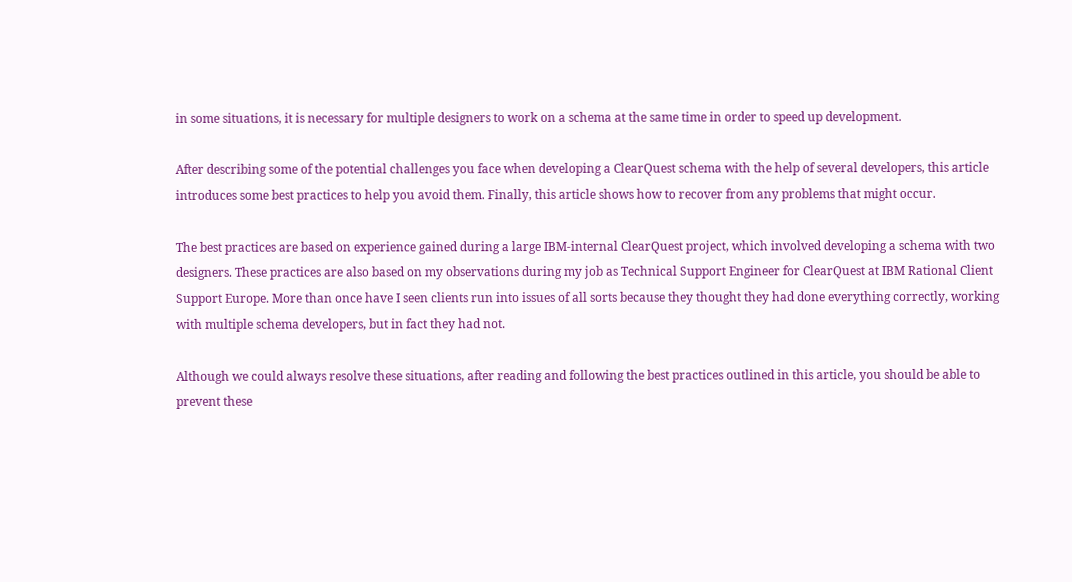in some situations, it is necessary for multiple designers to work on a schema at the same time in order to speed up development.

After describing some of the potential challenges you face when developing a ClearQuest schema with the help of several developers, this article introduces some best practices to help you avoid them. Finally, this article shows how to recover from any problems that might occur.

The best practices are based on experience gained during a large IBM-internal ClearQuest project, which involved developing a schema with two designers. These practices are also based on my observations during my job as Technical Support Engineer for ClearQuest at IBM Rational Client Support Europe. More than once have I seen clients run into issues of all sorts because they thought they had done everything correctly, working with multiple schema developers, but in fact they had not.

Although we could always resolve these situations, after reading and following the best practices outlined in this article, you should be able to prevent these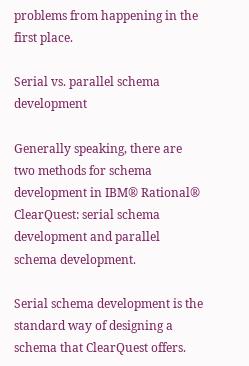problems from happening in the first place.

Serial vs. parallel schema development

Generally speaking, there are two methods for schema development in IBM® Rational® ClearQuest: serial schema development and parallel schema development.

Serial schema development is the standard way of designing a schema that ClearQuest offers.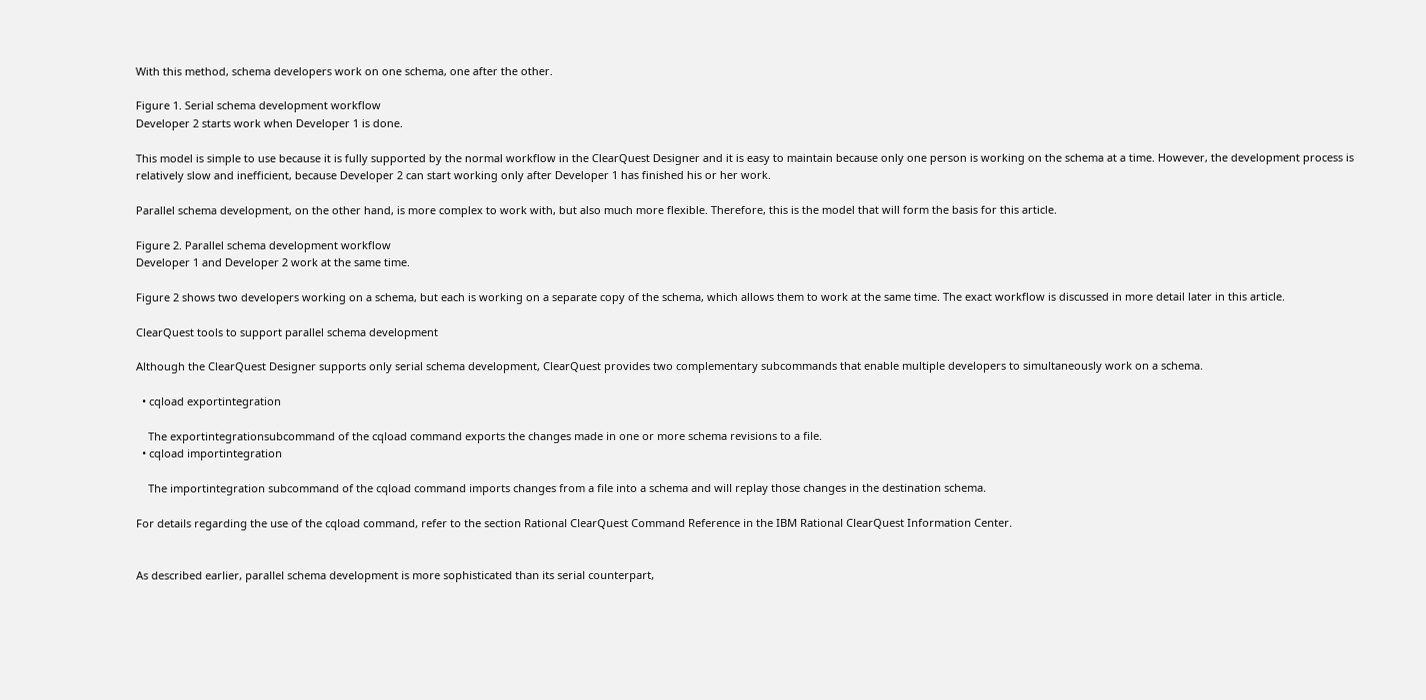With this method, schema developers work on one schema, one after the other.

Figure 1. Serial schema development workflow
Developer 2 starts work when Developer 1 is done.

This model is simple to use because it is fully supported by the normal workflow in the ClearQuest Designer and it is easy to maintain because only one person is working on the schema at a time. However, the development process is relatively slow and inefficient, because Developer 2 can start working only after Developer 1 has finished his or her work.

Parallel schema development, on the other hand, is more complex to work with, but also much more flexible. Therefore, this is the model that will form the basis for this article.

Figure 2. Parallel schema development workflow
Developer 1 and Developer 2 work at the same time.

Figure 2 shows two developers working on a schema, but each is working on a separate copy of the schema, which allows them to work at the same time. The exact workflow is discussed in more detail later in this article.

ClearQuest tools to support parallel schema development

Although the ClearQuest Designer supports only serial schema development, ClearQuest provides two complementary subcommands that enable multiple developers to simultaneously work on a schema.

  • cqload exportintegration

    The exportintegrationsubcommand of the cqload command exports the changes made in one or more schema revisions to a file.
  • cqload importintegration

    The importintegration subcommand of the cqload command imports changes from a file into a schema and will replay those changes in the destination schema.

For details regarding the use of the cqload command, refer to the section Rational ClearQuest Command Reference in the IBM Rational ClearQuest Information Center.


As described earlier, parallel schema development is more sophisticated than its serial counterpart,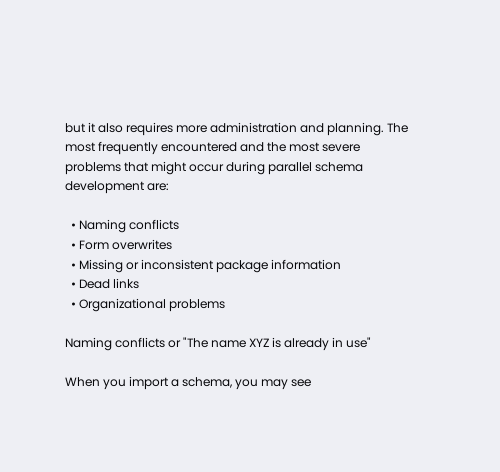but it also requires more administration and planning. The most frequently encountered and the most severe problems that might occur during parallel schema development are:

  • Naming conflicts
  • Form overwrites
  • Missing or inconsistent package information
  • Dead links
  • Organizational problems

Naming conflicts or "The name XYZ is already in use"

When you import a schema, you may see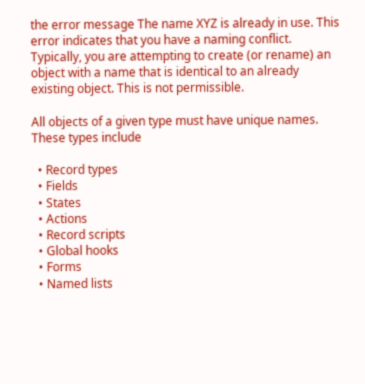the error message The name XYZ is already in use. This error indicates that you have a naming conflict. Typically, you are attempting to create (or rename) an object with a name that is identical to an already existing object. This is not permissible.

All objects of a given type must have unique names. These types include

  • Record types
  • Fields
  • States
  • Actions
  • Record scripts
  • Global hooks
  • Forms
  • Named lists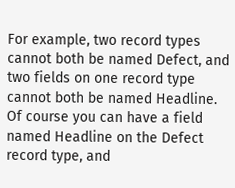For example, two record types cannot both be named Defect, and two fields on one record type cannot both be named Headline. Of course you can have a field named Headline on the Defect record type, and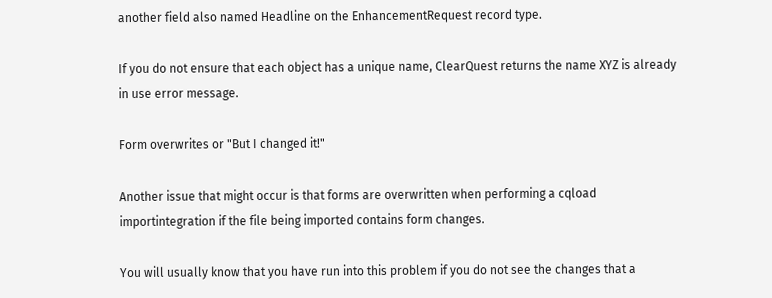another field also named Headline on the EnhancementRequest record type.

If you do not ensure that each object has a unique name, ClearQuest returns the name XYZ is already in use error message.

Form overwrites or "But I changed it!"

Another issue that might occur is that forms are overwritten when performing a cqload importintegration if the file being imported contains form changes.

You will usually know that you have run into this problem if you do not see the changes that a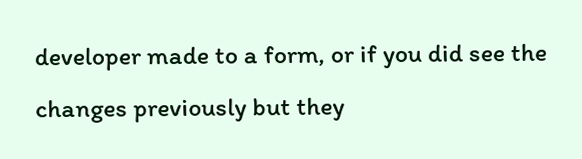developer made to a form, or if you did see the changes previously but they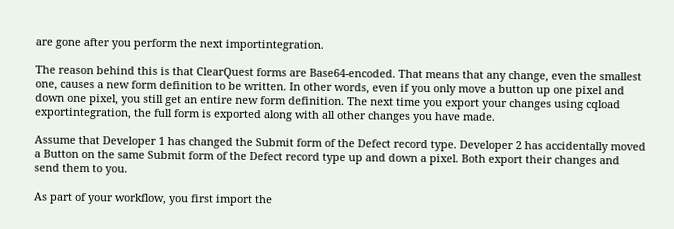are gone after you perform the next importintegration.

The reason behind this is that ClearQuest forms are Base64-encoded. That means that any change, even the smallest one, causes a new form definition to be written. In other words, even if you only move a button up one pixel and down one pixel, you still get an entire new form definition. The next time you export your changes using cqload exportintegration, the full form is exported along with all other changes you have made.

Assume that Developer 1 has changed the Submit form of the Defect record type. Developer 2 has accidentally moved a Button on the same Submit form of the Defect record type up and down a pixel. Both export their changes and send them to you.

As part of your workflow, you first import the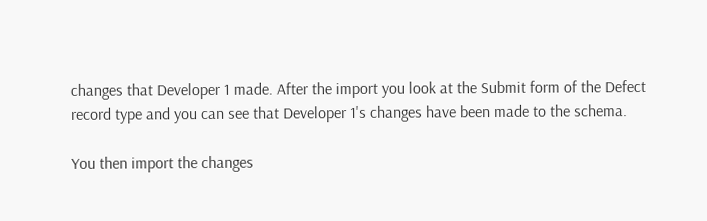changes that Developer 1 made. After the import you look at the Submit form of the Defect record type and you can see that Developer 1's changes have been made to the schema.

You then import the changes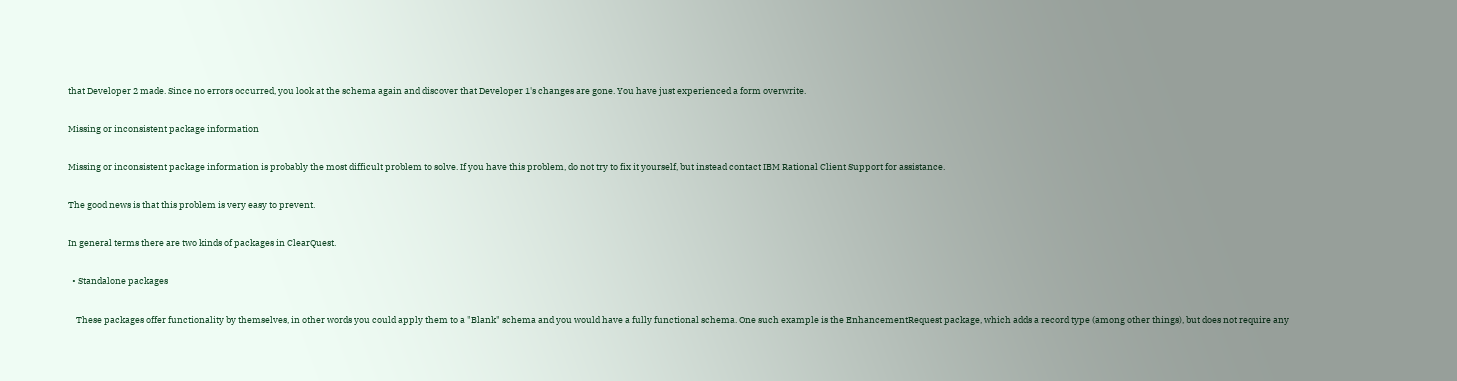that Developer 2 made. Since no errors occurred, you look at the schema again and discover that Developer 1's changes are gone. You have just experienced a form overwrite.

Missing or inconsistent package information

Missing or inconsistent package information is probably the most difficult problem to solve. If you have this problem, do not try to fix it yourself, but instead contact IBM Rational Client Support for assistance.

The good news is that this problem is very easy to prevent.

In general terms there are two kinds of packages in ClearQuest.

  • Standalone packages

    These packages offer functionality by themselves, in other words you could apply them to a "Blank" schema and you would have a fully functional schema. One such example is the EnhancementRequest package, which adds a record type (among other things), but does not require any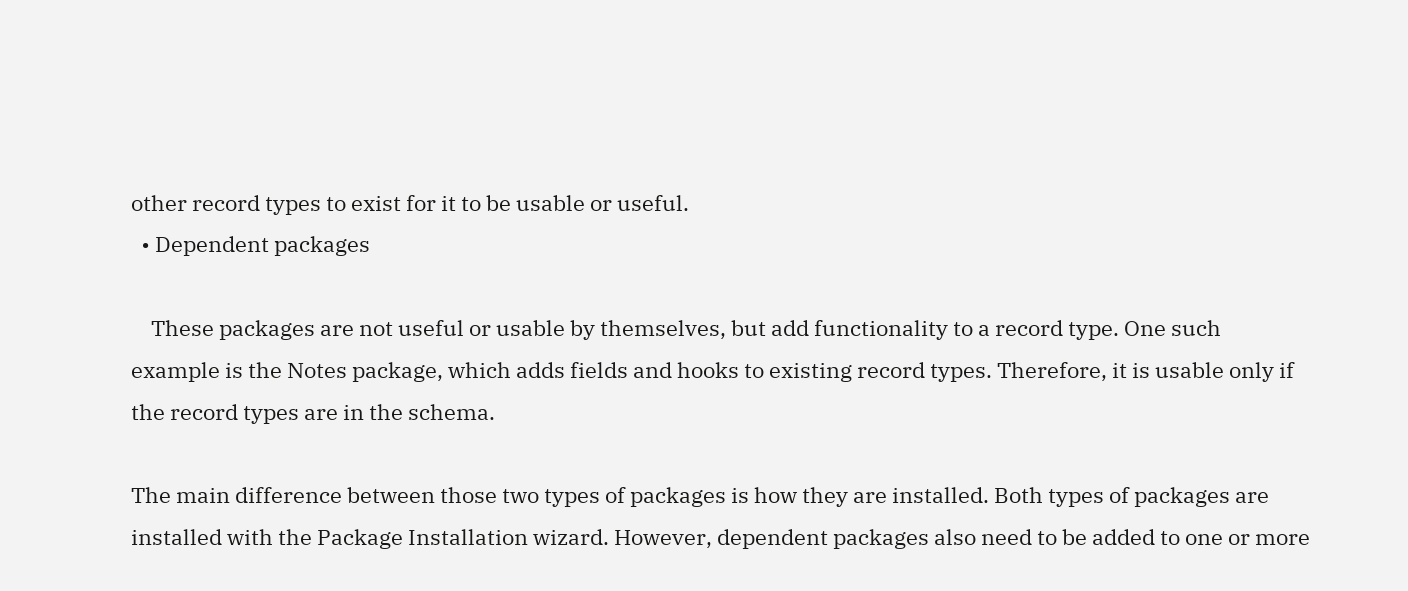other record types to exist for it to be usable or useful.
  • Dependent packages

    These packages are not useful or usable by themselves, but add functionality to a record type. One such example is the Notes package, which adds fields and hooks to existing record types. Therefore, it is usable only if the record types are in the schema.

The main difference between those two types of packages is how they are installed. Both types of packages are installed with the Package Installation wizard. However, dependent packages also need to be added to one or more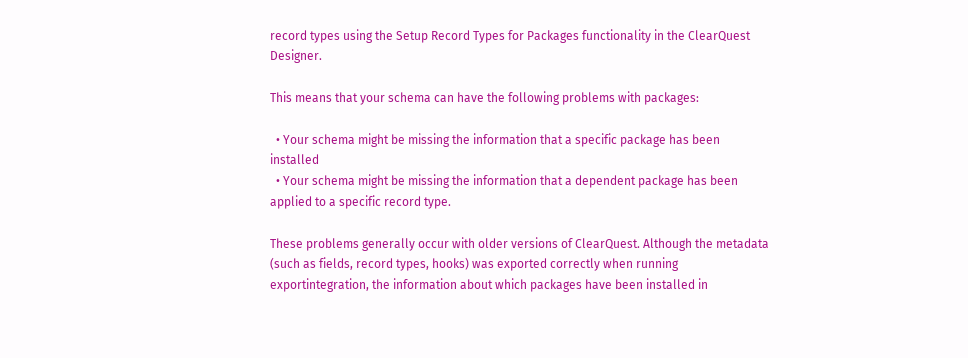record types using the Setup Record Types for Packages functionality in the ClearQuest Designer.

This means that your schema can have the following problems with packages:

  • Your schema might be missing the information that a specific package has been installed
  • Your schema might be missing the information that a dependent package has been applied to a specific record type.

These problems generally occur with older versions of ClearQuest. Although the metadata (such as fields, record types, hooks) was exported correctly when running exportintegration, the information about which packages have been installed in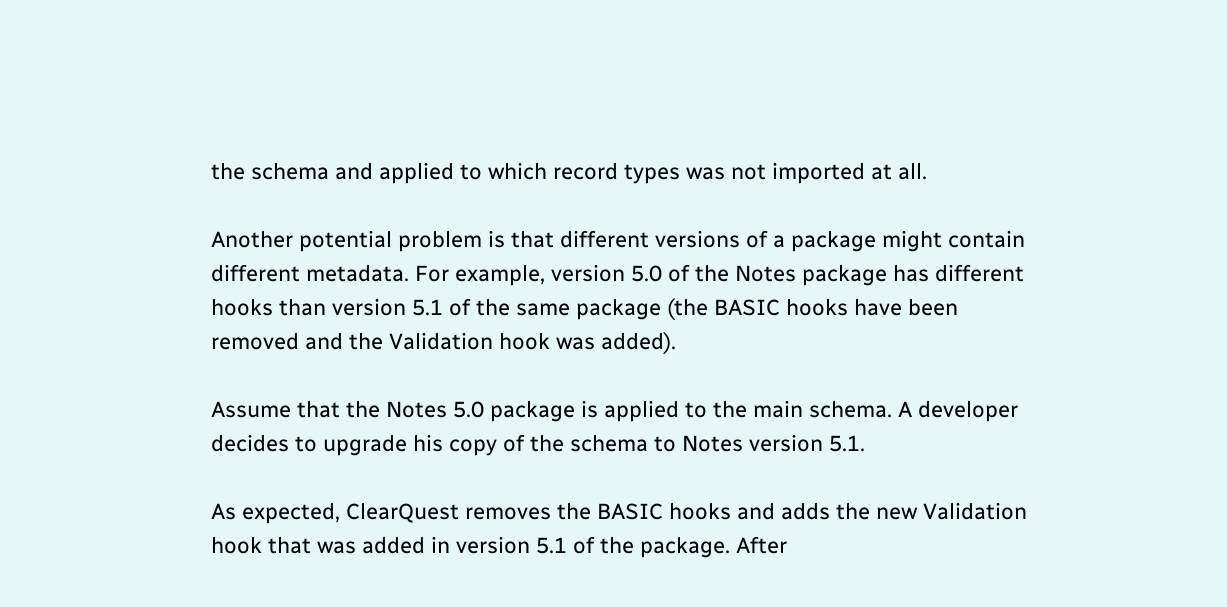the schema and applied to which record types was not imported at all.

Another potential problem is that different versions of a package might contain different metadata. For example, version 5.0 of the Notes package has different hooks than version 5.1 of the same package (the BASIC hooks have been removed and the Validation hook was added).

Assume that the Notes 5.0 package is applied to the main schema. A developer decides to upgrade his copy of the schema to Notes version 5.1.

As expected, ClearQuest removes the BASIC hooks and adds the new Validation hook that was added in version 5.1 of the package. After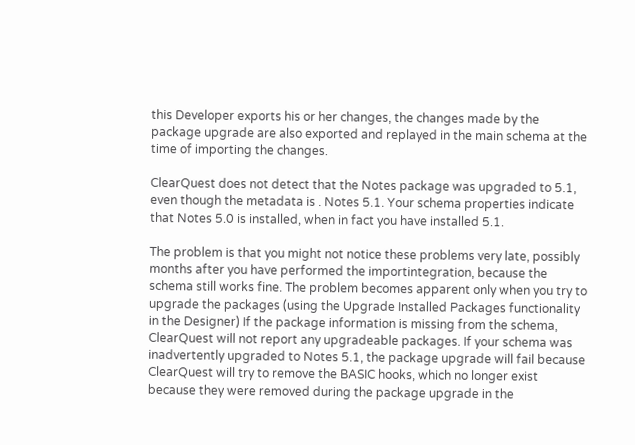this Developer exports his or her changes, the changes made by the package upgrade are also exported and replayed in the main schema at the time of importing the changes.

ClearQuest does not detect that the Notes package was upgraded to 5.1, even though the metadata is . Notes 5.1. Your schema properties indicate that Notes 5.0 is installed, when in fact you have installed 5.1.

The problem is that you might not notice these problems very late, possibly months after you have performed the importintegration, because the schema still works fine. The problem becomes apparent only when you try to upgrade the packages (using the Upgrade Installed Packages functionality in the Designer) If the package information is missing from the schema, ClearQuest will not report any upgradeable packages. If your schema was inadvertently upgraded to Notes 5.1, the package upgrade will fail because ClearQuest will try to remove the BASIC hooks, which no longer exist because they were removed during the package upgrade in the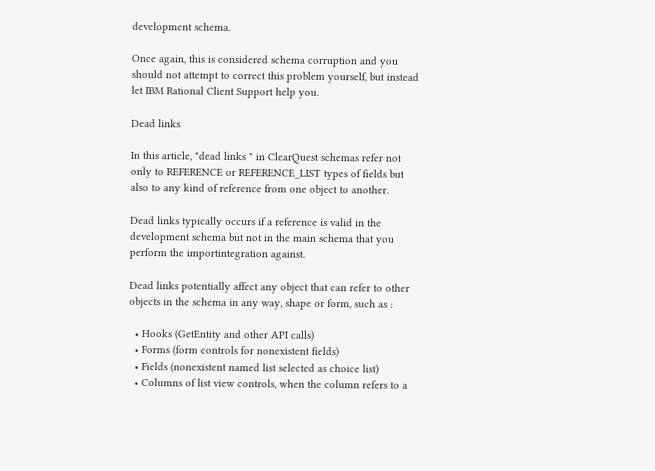development schema.

Once again, this is considered schema corruption and you should not attempt to correct this problem yourself, but instead let IBM Rational Client Support help you.

Dead links

In this article, "dead links " in ClearQuest schemas refer not only to REFERENCE or REFERENCE_LIST types of fields but also to any kind of reference from one object to another.

Dead links typically occurs if a reference is valid in the development schema but not in the main schema that you perform the importintegration against.

Dead links potentially affect any object that can refer to other objects in the schema in any way, shape or form, such as :

  • Hooks (GetEntity and other API calls)
  • Forms (form controls for nonexistent fields)
  • Fields (nonexistent named list selected as choice list)
  • Columns of list view controls, when the column refers to a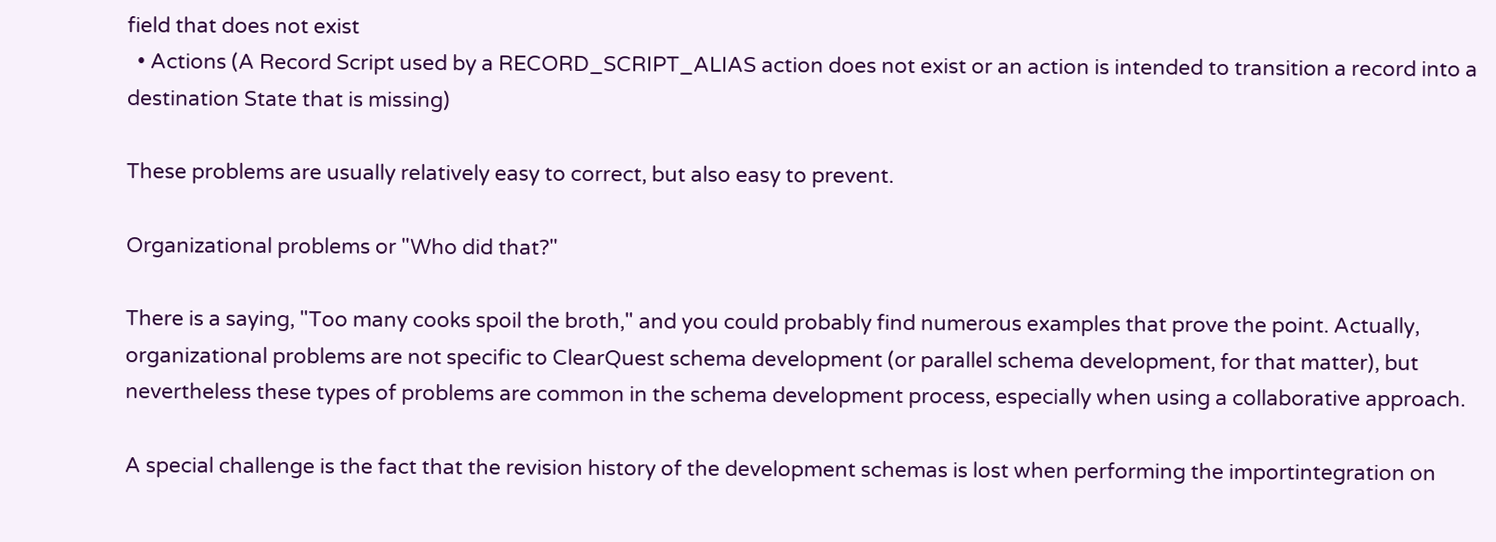field that does not exist
  • Actions (A Record Script used by a RECORD_SCRIPT_ALIAS action does not exist or an action is intended to transition a record into a destination State that is missing)

These problems are usually relatively easy to correct, but also easy to prevent.

Organizational problems or "Who did that?"

There is a saying, "Too many cooks spoil the broth," and you could probably find numerous examples that prove the point. Actually, organizational problems are not specific to ClearQuest schema development (or parallel schema development, for that matter), but nevertheless these types of problems are common in the schema development process, especially when using a collaborative approach.

A special challenge is the fact that the revision history of the development schemas is lost when performing the importintegration on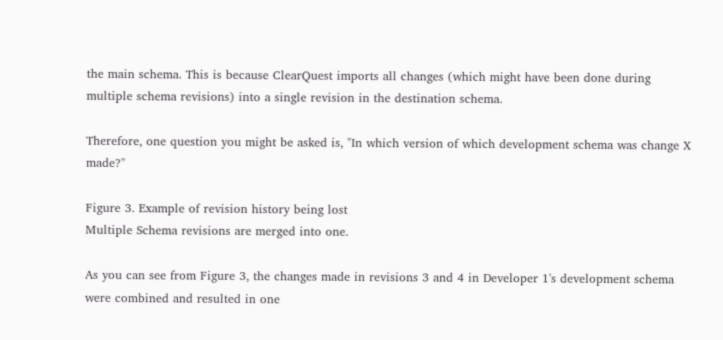the main schema. This is because ClearQuest imports all changes (which might have been done during multiple schema revisions) into a single revision in the destination schema.

Therefore, one question you might be asked is, "In which version of which development schema was change X made?"

Figure 3. Example of revision history being lost
Multiple Schema revisions are merged into one.

As you can see from Figure 3, the changes made in revisions 3 and 4 in Developer 1's development schema were combined and resulted in one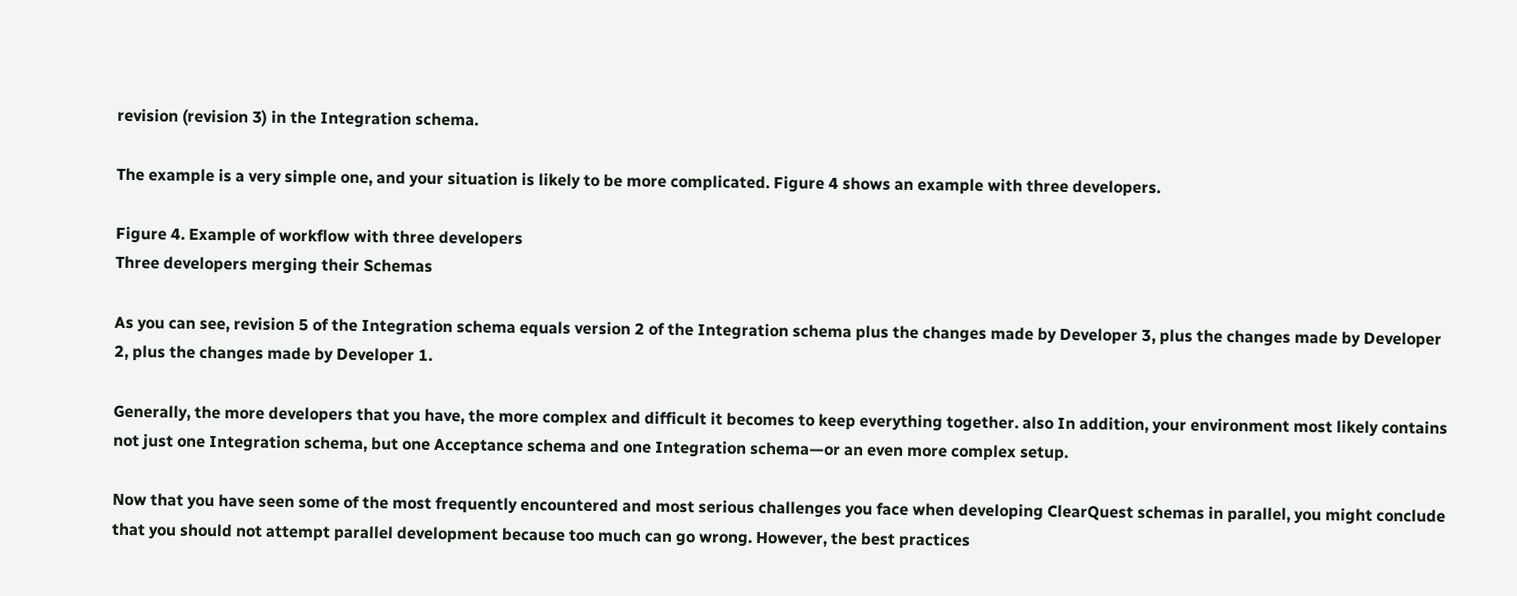revision (revision 3) in the Integration schema.

The example is a very simple one, and your situation is likely to be more complicated. Figure 4 shows an example with three developers.

Figure 4. Example of workflow with three developers
Three developers merging their Schemas

As you can see, revision 5 of the Integration schema equals version 2 of the Integration schema plus the changes made by Developer 3, plus the changes made by Developer 2, plus the changes made by Developer 1.

Generally, the more developers that you have, the more complex and difficult it becomes to keep everything together. also In addition, your environment most likely contains not just one Integration schema, but one Acceptance schema and one Integration schema—or an even more complex setup.

Now that you have seen some of the most frequently encountered and most serious challenges you face when developing ClearQuest schemas in parallel, you might conclude that you should not attempt parallel development because too much can go wrong. However, the best practices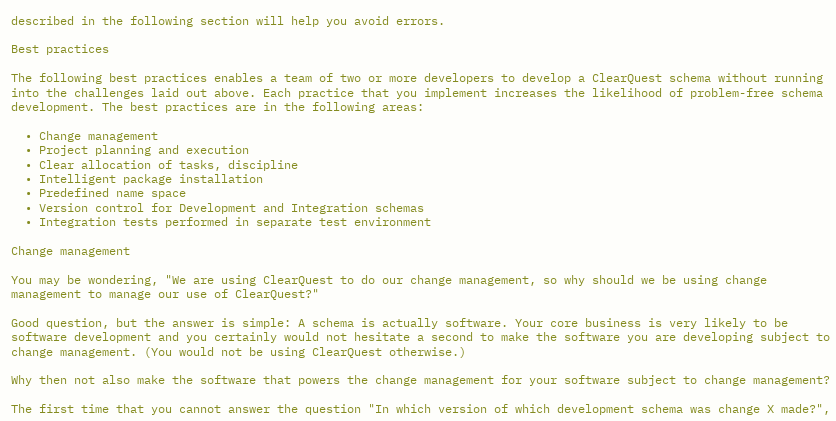described in the following section will help you avoid errors.

Best practices

The following best practices enables a team of two or more developers to develop a ClearQuest schema without running into the challenges laid out above. Each practice that you implement increases the likelihood of problem-free schema development. The best practices are in the following areas:

  • Change management
  • Project planning and execution
  • Clear allocation of tasks, discipline
  • Intelligent package installation
  • Predefined name space
  • Version control for Development and Integration schemas
  • Integration tests performed in separate test environment

Change management

You may be wondering, "We are using ClearQuest to do our change management, so why should we be using change management to manage our use of ClearQuest?"

Good question, but the answer is simple: A schema is actually software. Your core business is very likely to be software development and you certainly would not hesitate a second to make the software you are developing subject to change management. (You would not be using ClearQuest otherwise.)

Why then not also make the software that powers the change management for your software subject to change management?

The first time that you cannot answer the question "In which version of which development schema was change X made?",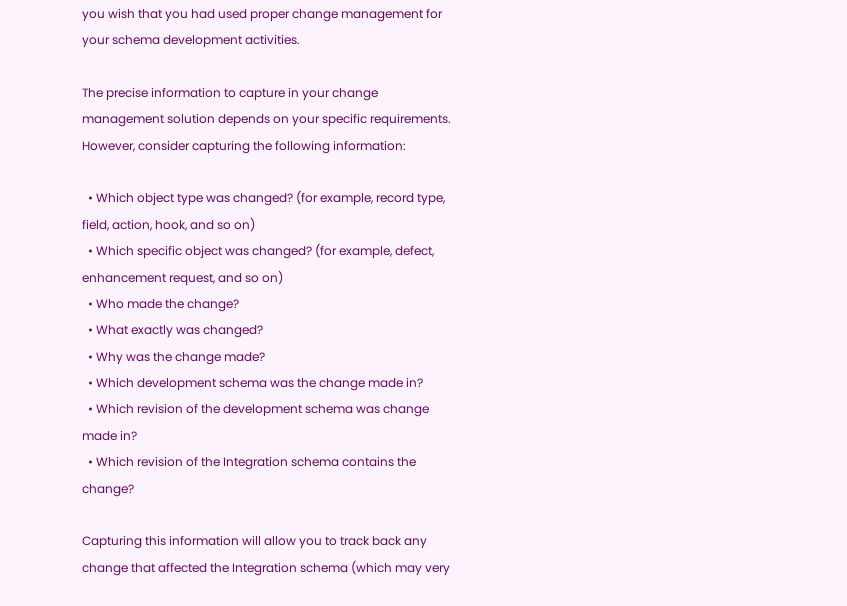you wish that you had used proper change management for your schema development activities.

The precise information to capture in your change management solution depends on your specific requirements. However, consider capturing the following information:

  • Which object type was changed? (for example, record type, field, action, hook, and so on)
  • Which specific object was changed? (for example, defect, enhancement request, and so on)
  • Who made the change?
  • What exactly was changed?
  • Why was the change made?
  • Which development schema was the change made in?
  • Which revision of the development schema was change made in?
  • Which revision of the Integration schema contains the change?

Capturing this information will allow you to track back any change that affected the Integration schema (which may very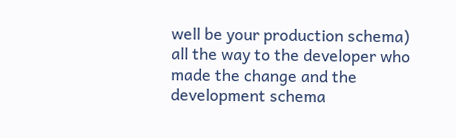well be your production schema) all the way to the developer who made the change and the development schema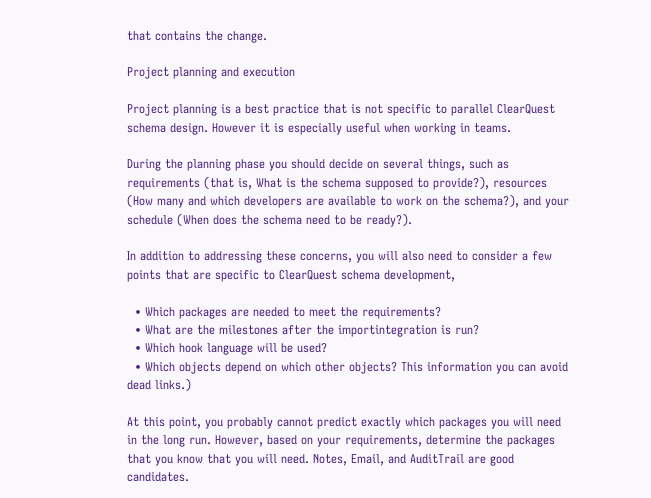that contains the change.

Project planning and execution

Project planning is a best practice that is not specific to parallel ClearQuest schema design. However it is especially useful when working in teams.

During the planning phase you should decide on several things, such as requirements (that is, What is the schema supposed to provide?), resources (How many and which developers are available to work on the schema?), and your schedule (When does the schema need to be ready?).

In addition to addressing these concerns, you will also need to consider a few points that are specific to ClearQuest schema development,

  • Which packages are needed to meet the requirements?
  • What are the milestones after the importintegration is run?
  • Which hook language will be used?
  • Which objects depend on which other objects? This information you can avoid dead links.)

At this point, you probably cannot predict exactly which packages you will need in the long run. However, based on your requirements, determine the packages that you know that you will need. Notes, Email, and AuditTrail are good candidates.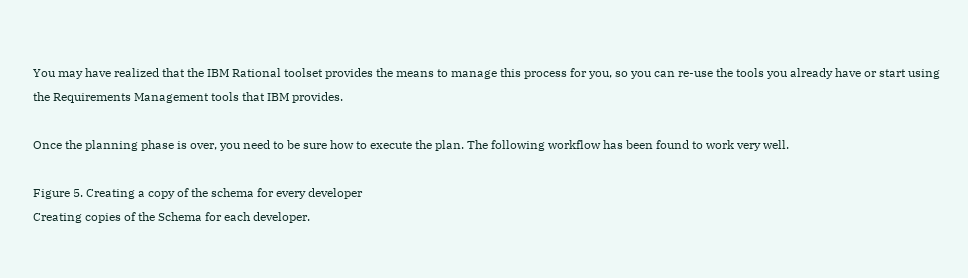You may have realized that the IBM Rational toolset provides the means to manage this process for you, so you can re-use the tools you already have or start using the Requirements Management tools that IBM provides.

Once the planning phase is over, you need to be sure how to execute the plan. The following workflow has been found to work very well.

Figure 5. Creating a copy of the schema for every developer
Creating copies of the Schema for each developer.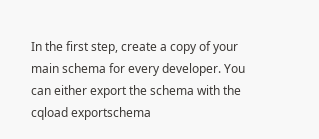In the first step, create a copy of your main schema for every developer. You can either export the schema with the cqload exportschema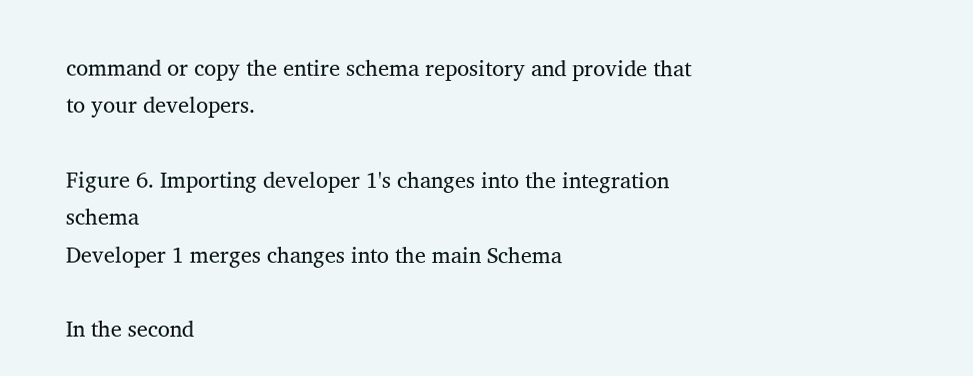command or copy the entire schema repository and provide that to your developers.

Figure 6. Importing developer 1's changes into the integration schema
Developer 1 merges changes into the main Schema

In the second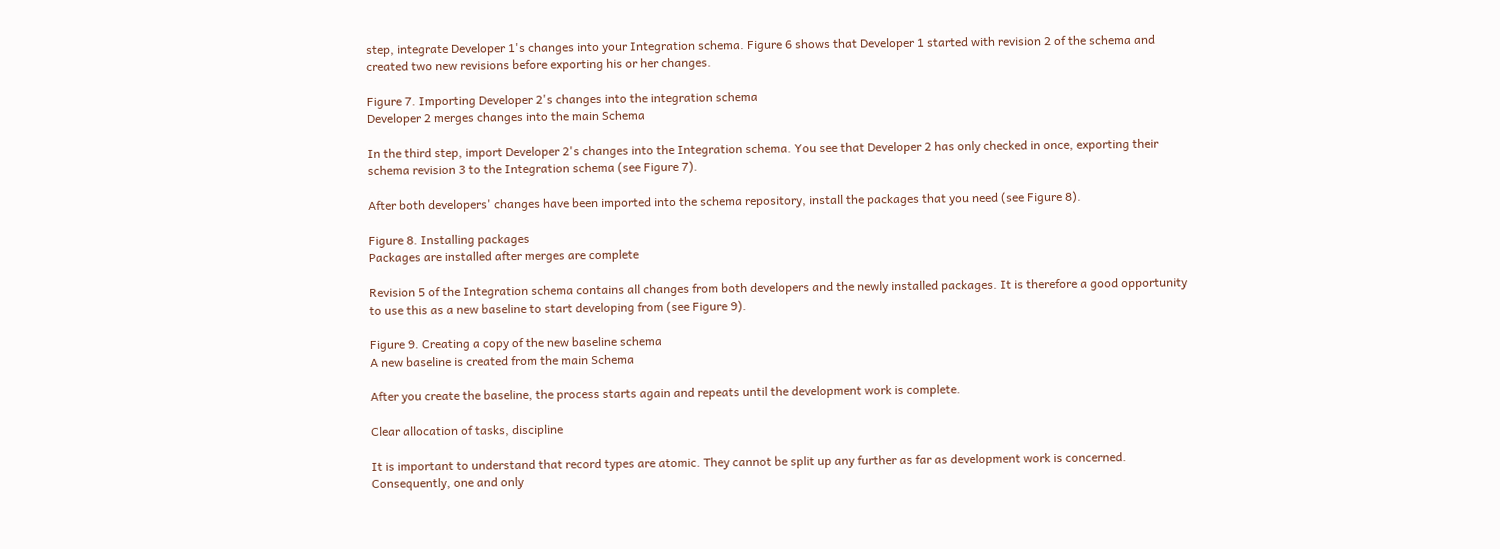step, integrate Developer 1's changes into your Integration schema. Figure 6 shows that Developer 1 started with revision 2 of the schema and created two new revisions before exporting his or her changes.

Figure 7. Importing Developer 2's changes into the integration schema
Developer 2 merges changes into the main Schema

In the third step, import Developer 2's changes into the Integration schema. You see that Developer 2 has only checked in once, exporting their schema revision 3 to the Integration schema (see Figure 7).

After both developers' changes have been imported into the schema repository, install the packages that you need (see Figure 8).

Figure 8. Installing packages
Packages are installed after merges are complete

Revision 5 of the Integration schema contains all changes from both developers and the newly installed packages. It is therefore a good opportunity to use this as a new baseline to start developing from (see Figure 9).

Figure 9. Creating a copy of the new baseline schema
A new baseline is created from the main Schema

After you create the baseline, the process starts again and repeats until the development work is complete.

Clear allocation of tasks, discipline

It is important to understand that record types are atomic. They cannot be split up any further as far as development work is concerned. Consequently, one and only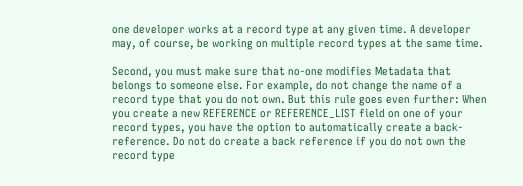one developer works at a record type at any given time. A developer may, of course, be working on multiple record types at the same time.

Second, you must make sure that no-one modifies Metadata that belongs to someone else. For example, do not change the name of a record type that you do not own. But this rule goes even further: When you create a new REFERENCE or REFERENCE_LIST field on one of your record types, you have the option to automatically create a back-reference. Do not do create a back reference if you do not own the record type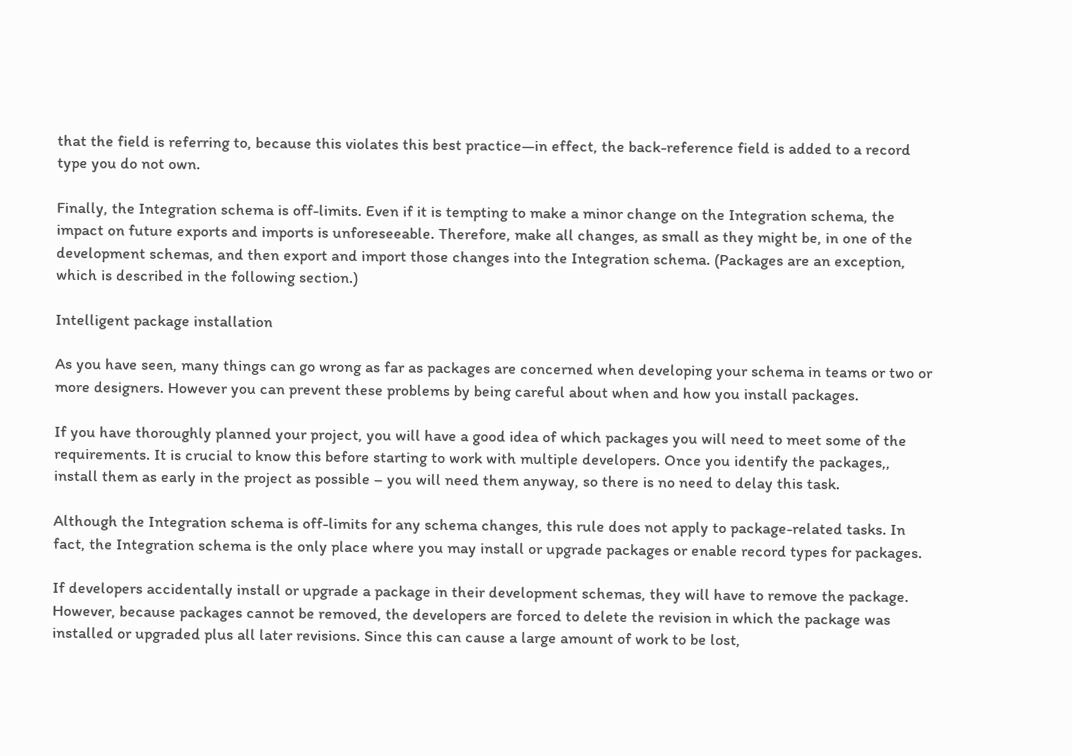that the field is referring to, because this violates this best practice—in effect, the back-reference field is added to a record type you do not own.

Finally, the Integration schema is off-limits. Even if it is tempting to make a minor change on the Integration schema, the impact on future exports and imports is unforeseeable. Therefore, make all changes, as small as they might be, in one of the development schemas, and then export and import those changes into the Integration schema. (Packages are an exception, which is described in the following section.)

Intelligent package installation

As you have seen, many things can go wrong as far as packages are concerned when developing your schema in teams or two or more designers. However you can prevent these problems by being careful about when and how you install packages.

If you have thoroughly planned your project, you will have a good idea of which packages you will need to meet some of the requirements. It is crucial to know this before starting to work with multiple developers. Once you identify the packages,, install them as early in the project as possible – you will need them anyway, so there is no need to delay this task.

Although the Integration schema is off-limits for any schema changes, this rule does not apply to package-related tasks. In fact, the Integration schema is the only place where you may install or upgrade packages or enable record types for packages.

If developers accidentally install or upgrade a package in their development schemas, they will have to remove the package. However, because packages cannot be removed, the developers are forced to delete the revision in which the package was installed or upgraded plus all later revisions. Since this can cause a large amount of work to be lost,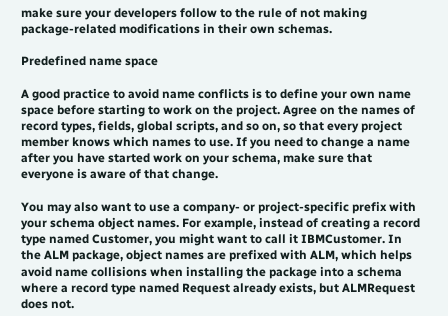make sure your developers follow to the rule of not making package-related modifications in their own schemas.

Predefined name space

A good practice to avoid name conflicts is to define your own name space before starting to work on the project. Agree on the names of record types, fields, global scripts, and so on, so that every project member knows which names to use. If you need to change a name after you have started work on your schema, make sure that everyone is aware of that change.

You may also want to use a company- or project-specific prefix with your schema object names. For example, instead of creating a record type named Customer, you might want to call it IBMCustomer. In the ALM package, object names are prefixed with ALM, which helps avoid name collisions when installing the package into a schema where a record type named Request already exists, but ALMRequest does not.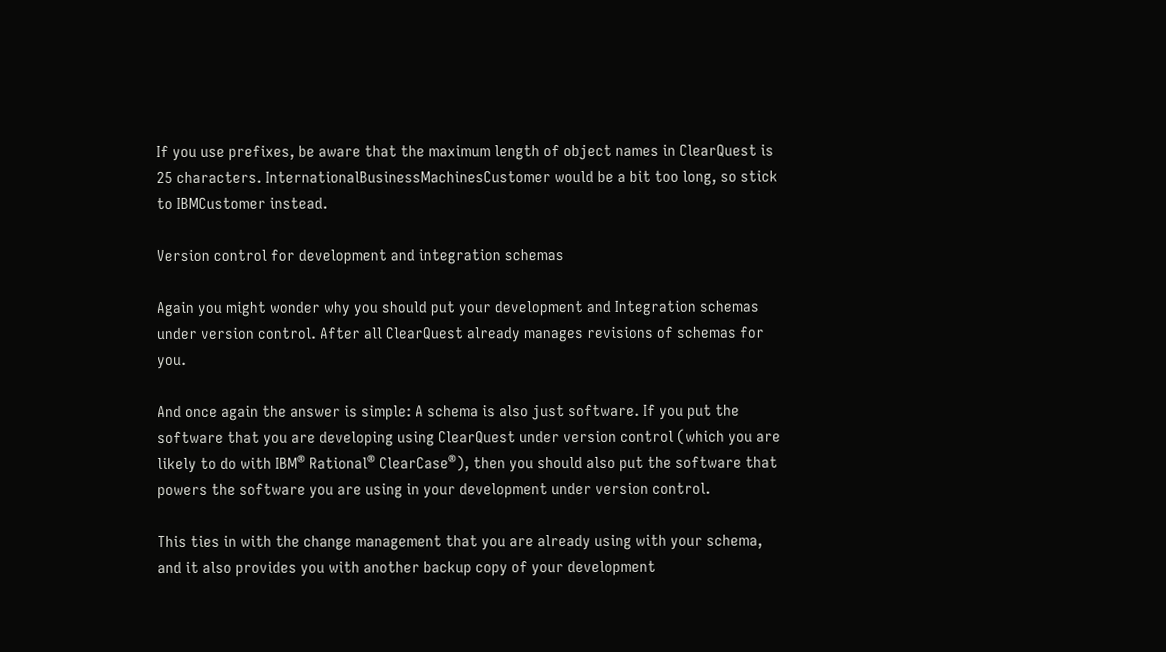If you use prefixes, be aware that the maximum length of object names in ClearQuest is 25 characters. InternationalBusinessMachinesCustomer would be a bit too long, so stick to IBMCustomer instead.

Version control for development and integration schemas

Again you might wonder why you should put your development and Integration schemas under version control. After all ClearQuest already manages revisions of schemas for you.

And once again the answer is simple: A schema is also just software. If you put the software that you are developing using ClearQuest under version control (which you are likely to do with IBM® Rational® ClearCase®), then you should also put the software that powers the software you are using in your development under version control.

This ties in with the change management that you are already using with your schema, and it also provides you with another backup copy of your development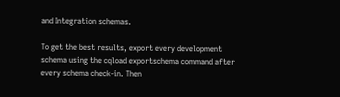and Integration schemas.

To get the best results, export every development schema using the cqload exportschema command after every schema check-in. Then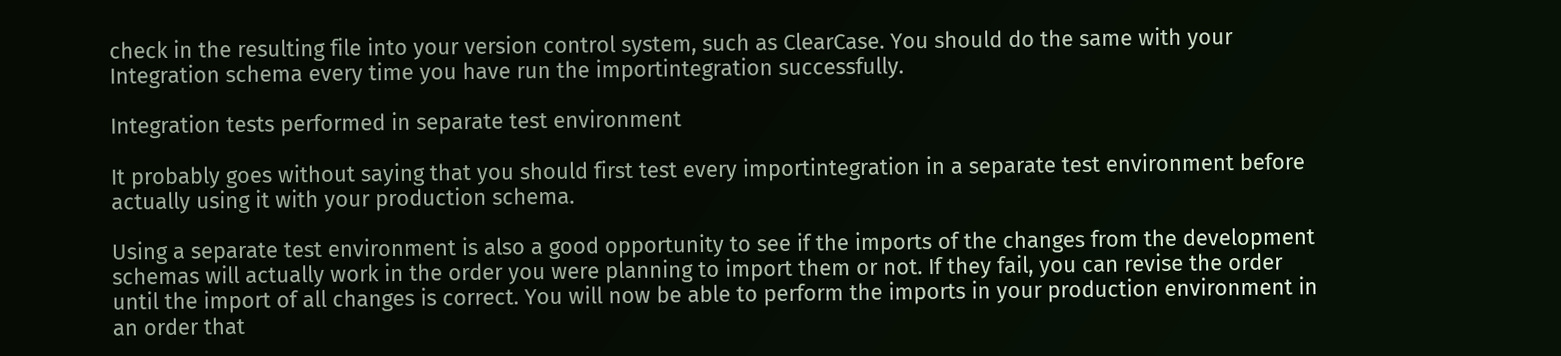check in the resulting file into your version control system, such as ClearCase. You should do the same with your Integration schema every time you have run the importintegration successfully.

Integration tests performed in separate test environment

It probably goes without saying that you should first test every importintegration in a separate test environment before actually using it with your production schema.

Using a separate test environment is also a good opportunity to see if the imports of the changes from the development schemas will actually work in the order you were planning to import them or not. If they fail, you can revise the order until the import of all changes is correct. You will now be able to perform the imports in your production environment in an order that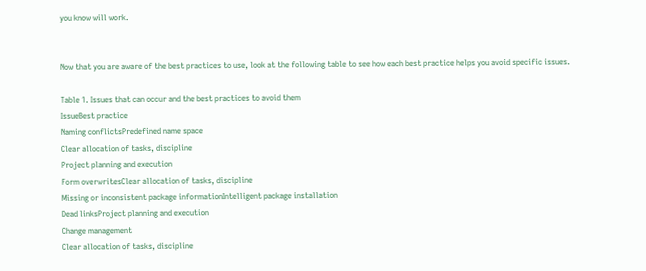you know will work.


Now that you are aware of the best practices to use, look at the following table to see how each best practice helps you avoid specific issues.

Table 1. Issues that can occur and the best practices to avoid them
IssueBest practice
Naming conflictsPredefined name space
Clear allocation of tasks, discipline
Project planning and execution
Form overwritesClear allocation of tasks, discipline
Missing or inconsistent package informationIntelligent package installation
Dead linksProject planning and execution
Change management
Clear allocation of tasks, discipline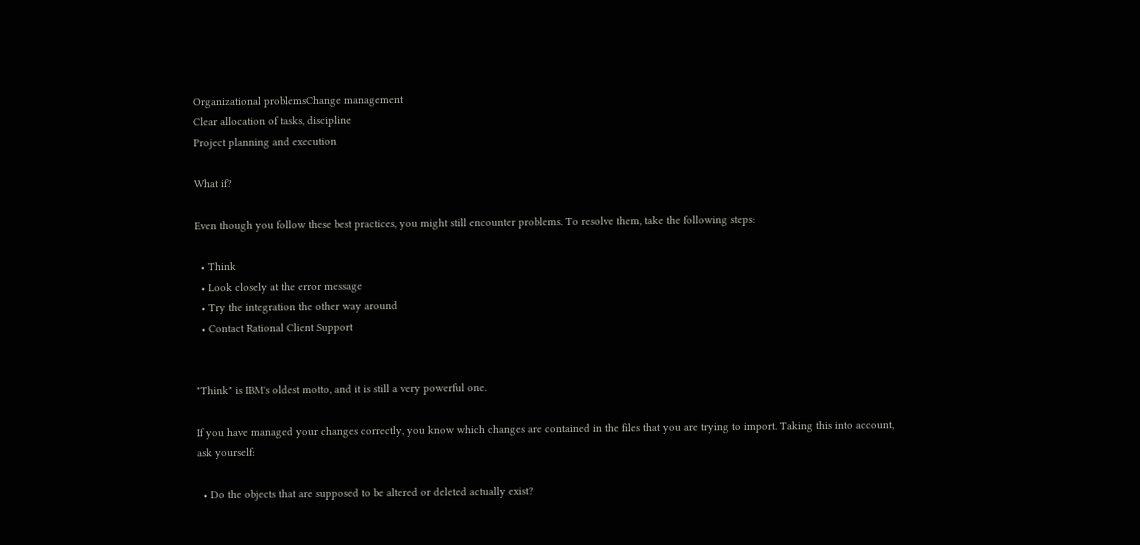Organizational problemsChange management
Clear allocation of tasks, discipline
Project planning and execution

What if?

Even though you follow these best practices, you might still encounter problems. To resolve them, take the following steps:

  • Think
  • Look closely at the error message
  • Try the integration the other way around
  • Contact Rational Client Support


"Think" is IBM's oldest motto, and it is still a very powerful one.

If you have managed your changes correctly, you know which changes are contained in the files that you are trying to import. Taking this into account, ask yourself:

  • Do the objects that are supposed to be altered or deleted actually exist?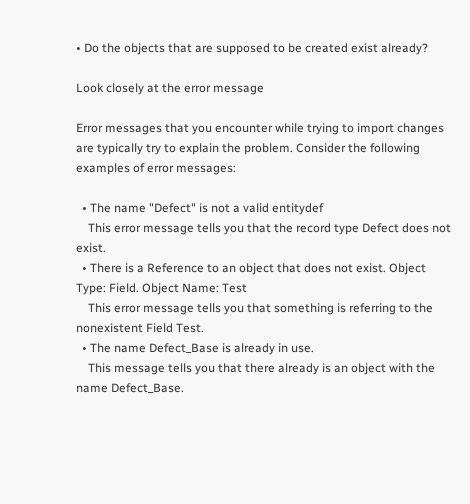• Do the objects that are supposed to be created exist already?

Look closely at the error message

Error messages that you encounter while trying to import changes are typically try to explain the problem. Consider the following examples of error messages:

  • The name "Defect" is not a valid entitydef
    This error message tells you that the record type Defect does not exist.
  • There is a Reference to an object that does not exist. Object Type: Field. Object Name: Test
    This error message tells you that something is referring to the nonexistent Field Test.
  • The name Defect_Base is already in use.
    This message tells you that there already is an object with the name Defect_Base.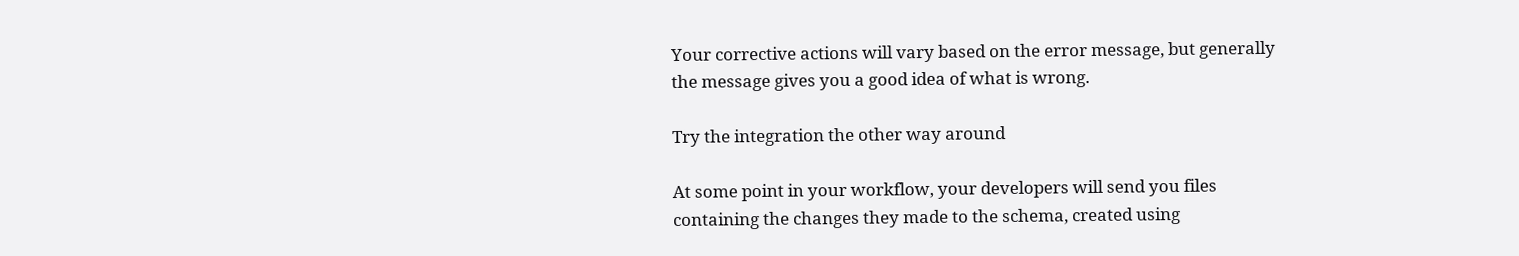Your corrective actions will vary based on the error message, but generally the message gives you a good idea of what is wrong.

Try the integration the other way around

At some point in your workflow, your developers will send you files containing the changes they made to the schema, created using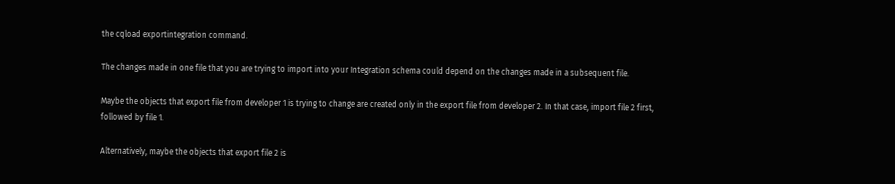the cqload exportintegration command.

The changes made in one file that you are trying to import into your Integration schema could depend on the changes made in a subsequent file.

Maybe the objects that export file from developer 1 is trying to change are created only in the export file from developer 2. In that case, import file 2 first, followed by file 1.

Alternatively, maybe the objects that export file 2 is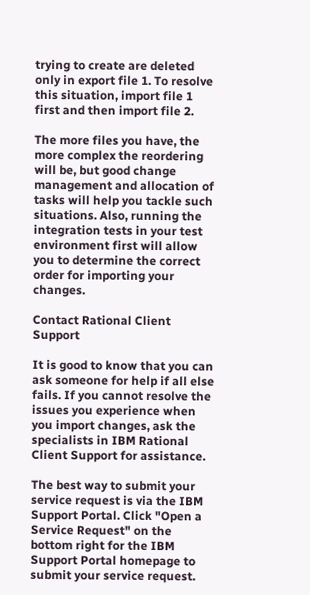trying to create are deleted only in export file 1. To resolve this situation, import file 1 first and then import file 2.

The more files you have, the more complex the reordering will be, but good change management and allocation of tasks will help you tackle such situations. Also, running the integration tests in your test environment first will allow you to determine the correct order for importing your changes.

Contact Rational Client Support

It is good to know that you can ask someone for help if all else fails. If you cannot resolve the issues you experience when you import changes, ask the specialists in IBM Rational Client Support for assistance.

The best way to submit your service request is via the IBM Support Portal. Click "Open a Service Request" on the bottom right for the IBM Support Portal homepage to submit your service request.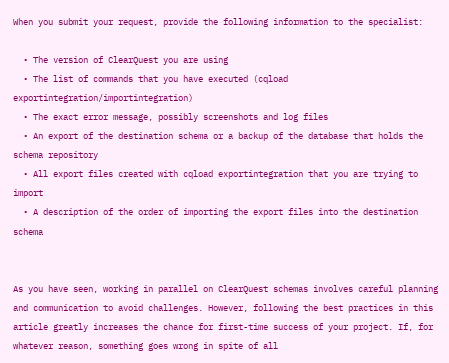When you submit your request, provide the following information to the specialist:

  • The version of ClearQuest you are using
  • The list of commands that you have executed (cqload exportintegration/importintegration)
  • The exact error message, possibly screenshots and log files
  • An export of the destination schema or a backup of the database that holds the schema repository
  • All export files created with cqload exportintegration that you are trying to import
  • A description of the order of importing the export files into the destination schema


As you have seen, working in parallel on ClearQuest schemas involves careful planning and communication to avoid challenges. However, following the best practices in this article greatly increases the chance for first-time success of your project. If, for whatever reason, something goes wrong in spite of all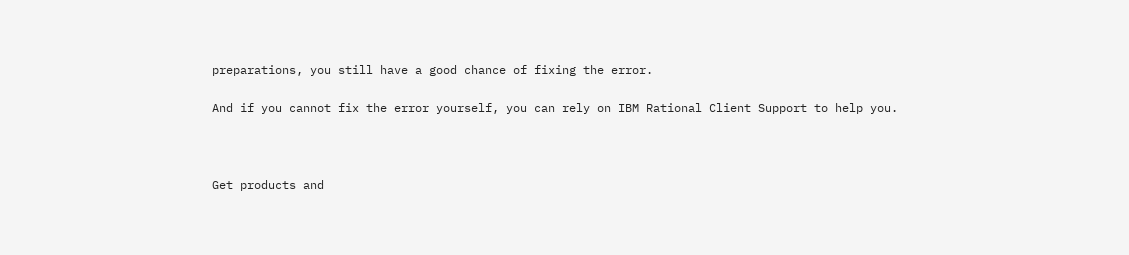preparations, you still have a good chance of fixing the error.

And if you cannot fix the error yourself, you can rely on IBM Rational Client Support to help you.



Get products and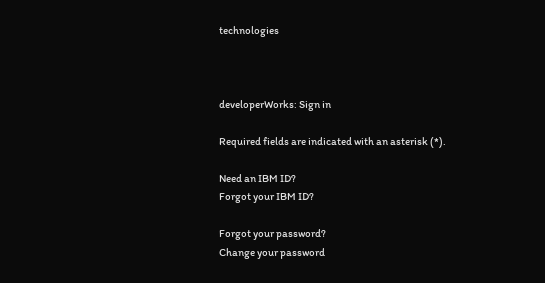technologies



developerWorks: Sign in

Required fields are indicated with an asterisk (*).

Need an IBM ID?
Forgot your IBM ID?

Forgot your password?
Change your password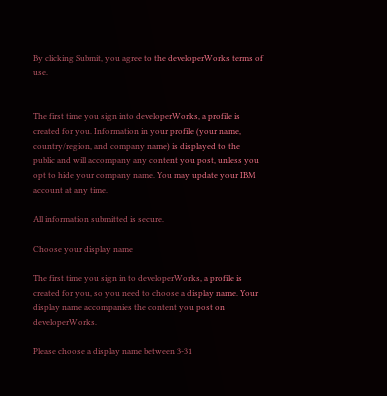By clicking Submit, you agree to the developerWorks terms of use.


The first time you sign into developerWorks, a profile is created for you. Information in your profile (your name, country/region, and company name) is displayed to the public and will accompany any content you post, unless you opt to hide your company name. You may update your IBM account at any time.

All information submitted is secure.

Choose your display name

The first time you sign in to developerWorks, a profile is created for you, so you need to choose a display name. Your display name accompanies the content you post on developerWorks.

Please choose a display name between 3-31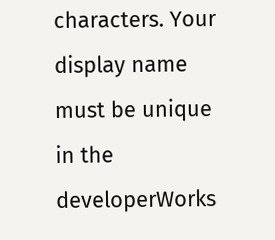characters. Your display name must be unique in the developerWorks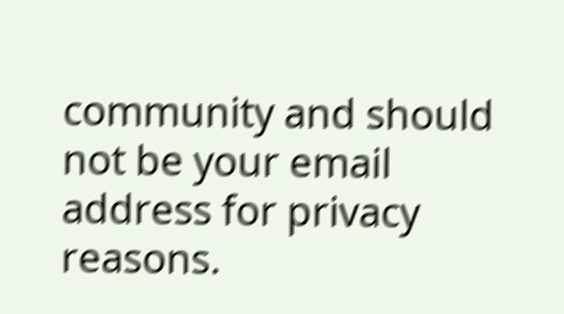community and should not be your email address for privacy reasons.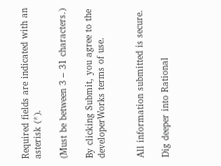Required fields are indicated with an asterisk (*).

(Must be between 3 – 31 characters.)

By clicking Submit, you agree to the developerWorks terms of use.


All information submitted is secure.

Dig deeper into Rational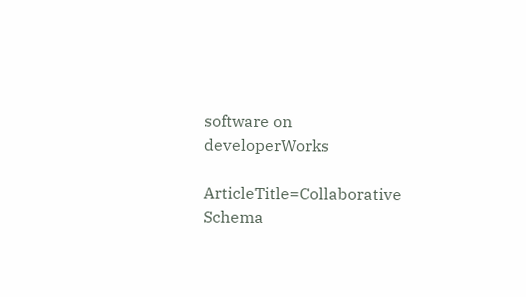software on developerWorks

ArticleTitle=Collaborative Schema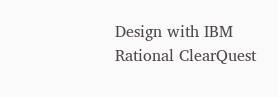Design with IBM Rational ClearQuest